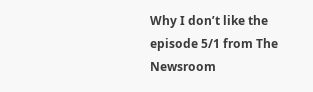Why I don’t like the episode 5/1 from The Newsroom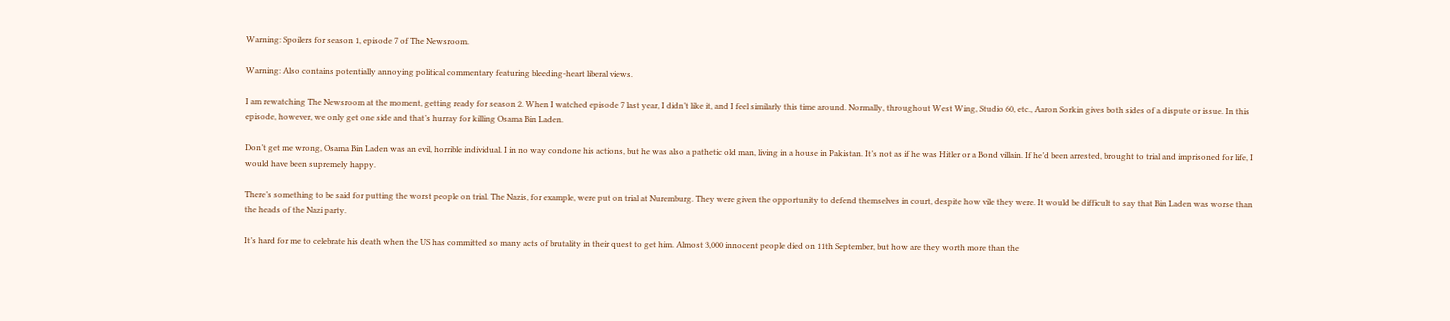Warning: Spoilers for season 1, episode 7 of The Newsroom.

Warning: Also contains potentially annoying political commentary featuring bleeding-heart liberal views.

I am rewatching The Newsroom at the moment, getting ready for season 2. When I watched episode 7 last year, I didn’t like it, and I feel similarly this time around. Normally, throughout West Wing, Studio 60, etc., Aaron Sorkin gives both sides of a dispute or issue. In this episode, however, we only get one side and that’s hurray for killing Osama Bin Laden.

Don’t get me wrong, Osama Bin Laden was an evil, horrible individual. I in no way condone his actions, but he was also a pathetic old man, living in a house in Pakistan. It’s not as if he was Hitler or a Bond villain. If he’d been arrested, brought to trial and imprisoned for life, I would have been supremely happy.

There’s something to be said for putting the worst people on trial. The Nazis, for example, were put on trial at Nuremburg. They were given the opportunity to defend themselves in court, despite how vile they were. It would be difficult to say that Bin Laden was worse than the heads of the Nazi party.

It’s hard for me to celebrate his death when the US has committed so many acts of brutality in their quest to get him. Almost 3,000 innocent people died on 11th September, but how are they worth more than the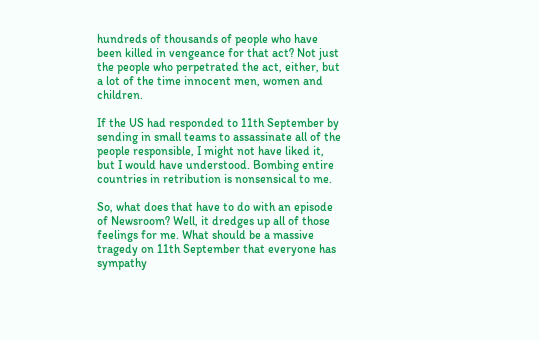hundreds of thousands of people who have been killed in vengeance for that act? Not just the people who perpetrated the act, either, but a lot of the time innocent men, women and children.

If the US had responded to 11th September by sending in small teams to assassinate all of the people responsible, I might not have liked it, but I would have understood. Bombing entire countries in retribution is nonsensical to me.

So, what does that have to do with an episode of Newsroom? Well, it dredges up all of those feelings for me. What should be a massive tragedy on 11th September that everyone has sympathy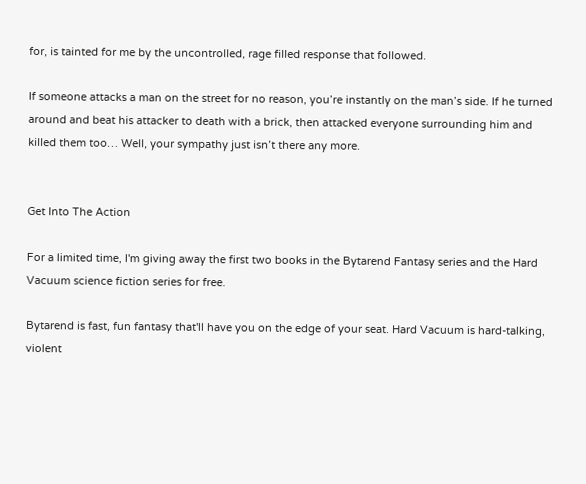for, is tainted for me by the uncontrolled, rage filled response that followed.

If someone attacks a man on the street for no reason, you’re instantly on the man’s side. If he turned around and beat his attacker to death with a brick, then attacked everyone surrounding him and killed them too… Well, your sympathy just isn’t there any more.


Get Into The Action

For a limited time, I'm giving away the first two books in the Bytarend Fantasy series and the Hard Vacuum science fiction series for free.

Bytarend is fast, fun fantasy that'll have you on the edge of your seat. Hard Vacuum is hard-talking, violent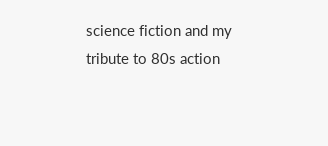science fiction and my tribute to 80s action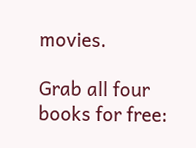movies.

Grab all four books for free: